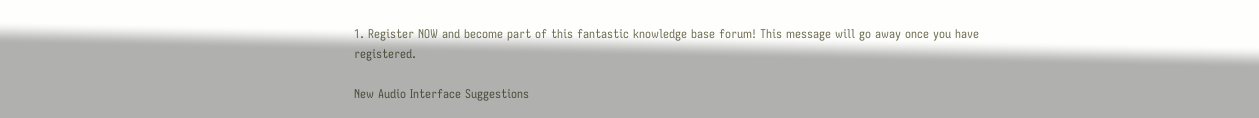1. Register NOW and become part of this fantastic knowledge base forum! This message will go away once you have registered.

New Audio Interface Suggestions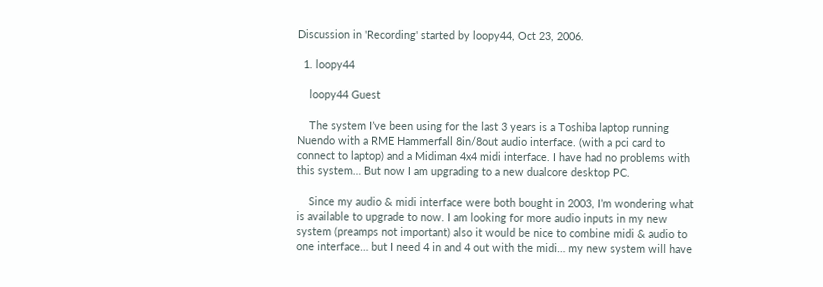Discussion in 'Recording' started by loopy44, Oct 23, 2006.

  1. loopy44

    loopy44 Guest

    The system I’ve been using for the last 3 years is a Toshiba laptop running Nuendo with a RME Hammerfall 8in/8out audio interface. (with a pci card to connect to laptop) and a Midiman 4x4 midi interface. I have had no problems with this system… But now I am upgrading to a new dualcore desktop PC.

    Since my audio & midi interface were both bought in 2003, I’m wondering what is available to upgrade to now. I am looking for more audio inputs in my new system (preamps not important) also it would be nice to combine midi & audio to one interface… but I need 4 in and 4 out with the midi… my new system will have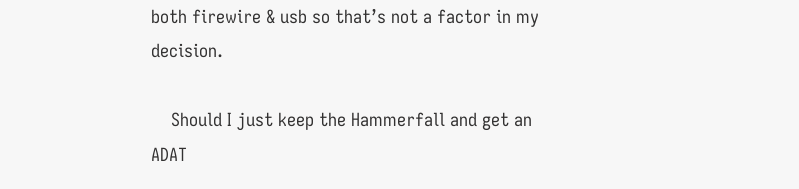both firewire & usb so that’s not a factor in my decision.

    Should I just keep the Hammerfall and get an ADAT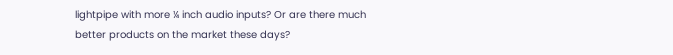lightpipe with more ¼ inch audio inputs? Or are there much better products on the market these days?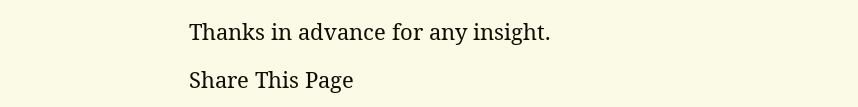Thanks in advance for any insight.

Share This Page